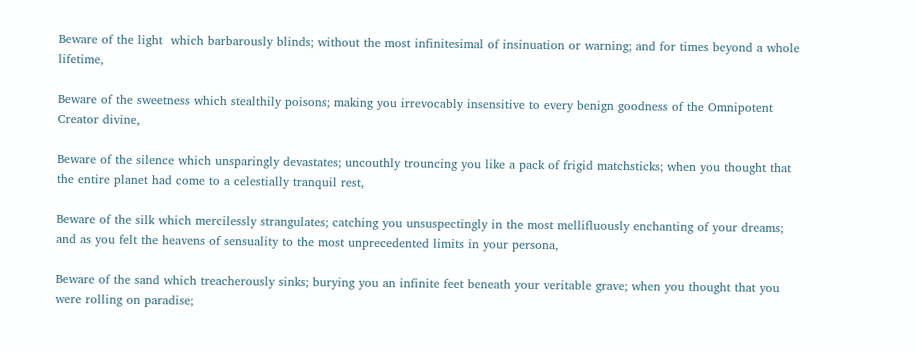Beware of the light  which barbarously blinds; without the most infinitesimal of insinuation or warning; and for times beyond a whole lifetime,

Beware of the sweetness which stealthily poisons; making you irrevocably insensitive to every benign goodness of the Omnipotent Creator divine,

Beware of the silence which unsparingly devastates; uncouthly trouncing you like a pack of frigid matchsticks; when you thought that the entire planet had come to a celestially tranquil rest,

Beware of the silk which mercilessly strangulates; catching you unsuspectingly in the most mellifluously enchanting of your dreams; and as you felt the heavens of sensuality to the most unprecedented limits in your persona,

Beware of the sand which treacherously sinks; burying you an infinite feet beneath your veritable grave; when you thought that you were rolling on paradise;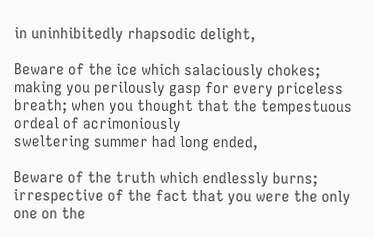in uninhibitedly rhapsodic delight,

Beware of the ice which salaciously chokes; making you perilously gasp for every priceless breath; when you thought that the tempestuous ordeal of acrimoniously
sweltering summer had long ended,

Beware of the truth which endlessly burns; irrespective of the fact that you were the only one on the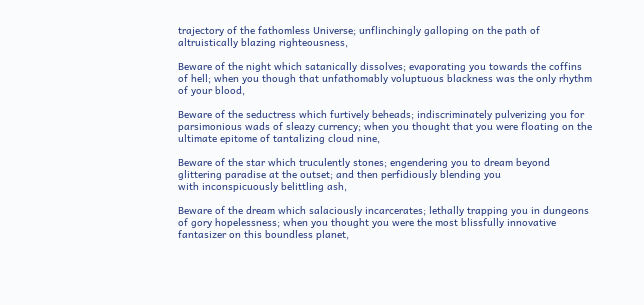trajectory of the fathomless Universe; unflinchingly galloping on the path of altruistically blazing righteousness,

Beware of the night which satanically dissolves; evaporating you towards the coffins of hell; when you though that unfathomably voluptuous blackness was the only rhythm of your blood,

Beware of the seductress which furtively beheads; indiscriminately pulverizing you for parsimonious wads of sleazy currency; when you thought that you were floating on the ultimate epitome of tantalizing cloud nine,

Beware of the star which truculently stones; engendering you to dream beyond glittering paradise at the outset; and then perfidiously blending you
with inconspicuously belittling ash,

Beware of the dream which salaciously incarcerates; lethally trapping you in dungeons of gory hopelessness; when you thought you were the most blissfully innovative fantasizer on this boundless planet,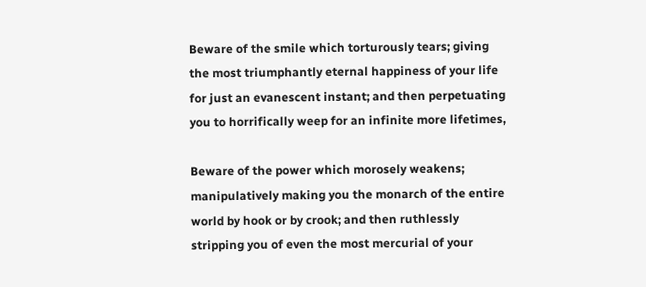Beware of the smile which torturously tears; giving the most triumphantly eternal happiness of your life for just an evanescent instant; and then perpetuating you to horrifically weep for an infinite more lifetimes,

Beware of the power which morosely weakens; manipulatively making you the monarch of the entire world by hook or by crook; and then ruthlessly stripping you of even the most mercurial of your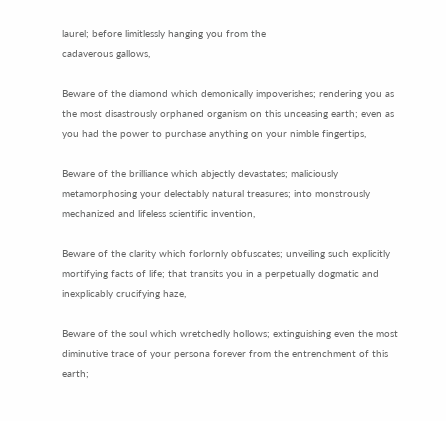laurel; before limitlessly hanging you from the
cadaverous gallows,

Beware of the diamond which demonically impoverishes; rendering you as the most disastrously orphaned organism on this unceasing earth; even as you had the power to purchase anything on your nimble fingertips,

Beware of the brilliance which abjectly devastates; maliciously metamorphosing your delectably natural treasures; into monstrously mechanized and lifeless scientific invention,

Beware of the clarity which forlornly obfuscates; unveiling such explicitly mortifying facts of life; that transits you in a perpetually dogmatic and inexplicably crucifying haze,

Beware of the soul which wretchedly hollows; extinguishing even the most diminutive trace of your persona forever from the entrenchment of this earth;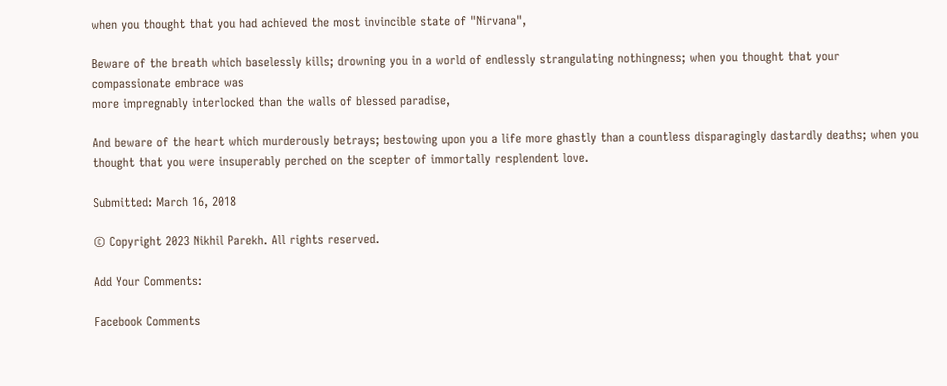when you thought that you had achieved the most invincible state of "Nirvana",

Beware of the breath which baselessly kills; drowning you in a world of endlessly strangulating nothingness; when you thought that your compassionate embrace was
more impregnably interlocked than the walls of blessed paradise,

And beware of the heart which murderously betrays; bestowing upon you a life more ghastly than a countless disparagingly dastardly deaths; when you thought that you were insuperably perched on the scepter of immortally resplendent love.

Submitted: March 16, 2018

© Copyright 2023 Nikhil Parekh. All rights reserved.

Add Your Comments:

Facebook Comments